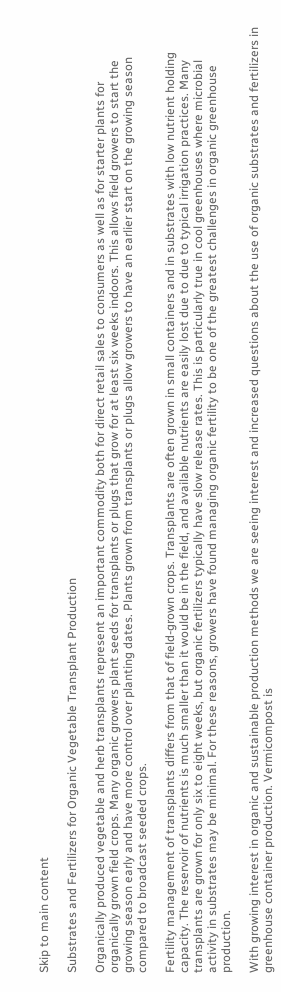Skip to main content

Substrates and Fertilizers for Organic Vegetable Transplant Production

Organically produced vegetable and herb transplants represent an important commodity both for direct retail sales to consumers as well as for starter plants for organically grown field crops. Many organic growers plant seeds for transplants or plugs that grow for at least six weeks indoors. This allows field growers to start the growing season early and have more control over planting dates. Plants grown from transplants or plugs allow growers to have an earlier start on the growing season compared to broadcast seeded crops.

Fertility management of transplants differs from that of field-grown crops. Transplants are often grown in small containers and in substrates with low nutrient holding capacity. The reservoir of nutrients is much smaller than it would be in the field, and available nutrients are easily lost due to due to typical irrigation practices. Many transplants are grown for only six to eight weeks, but organic fertilizers typically have slow release rates. This is particularly true in cool greenhouses where microbial activity in substrates may be minimal. For these reasons, growers have found managing organic fertility to be one of the greatest challenges in organic greenhouse production.

With growing interest in organic and sustainable production methods we are seeing interest and increased questions about the use of organic substrates and fertilizers in greenhouse container production. Vermicompost is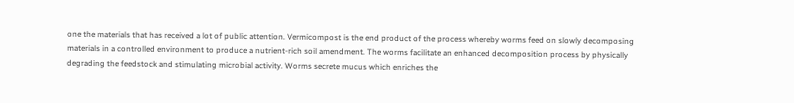one the materials that has received a lot of public attention. Vermicompost is the end product of the process whereby worms feed on slowly decomposing materials in a controlled environment to produce a nutrient-rich soil amendment. The worms facilitate an enhanced decomposition process by physically degrading the feedstock and stimulating microbial activity. Worms secrete mucus which enriches the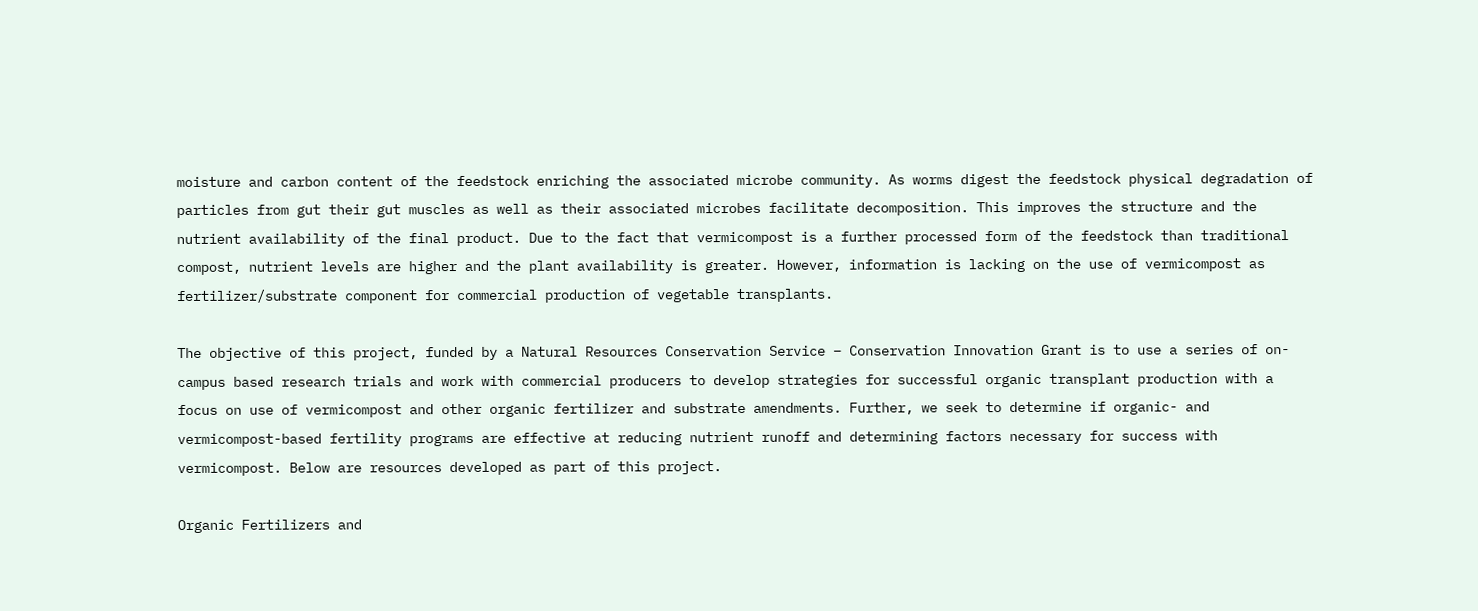moisture and carbon content of the feedstock enriching the associated microbe community. As worms digest the feedstock physical degradation of particles from gut their gut muscles as well as their associated microbes facilitate decomposition. This improves the structure and the nutrient availability of the final product. Due to the fact that vermicompost is a further processed form of the feedstock than traditional compost, nutrient levels are higher and the plant availability is greater. However, information is lacking on the use of vermicompost as fertilizer/substrate component for commercial production of vegetable transplants.

The objective of this project, funded by a Natural Resources Conservation Service – Conservation Innovation Grant is to use a series of on-campus based research trials and work with commercial producers to develop strategies for successful organic transplant production with a focus on use of vermicompost and other organic fertilizer and substrate amendments. Further, we seek to determine if organic- and vermicompost-based fertility programs are effective at reducing nutrient runoff and determining factors necessary for success with vermicompost. Below are resources developed as part of this project.

Organic Fertilizers and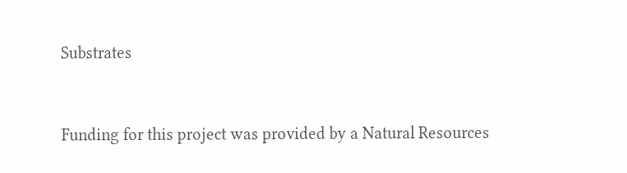Substrates


Funding for this project was provided by a Natural Resources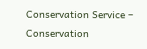Conservation Service – Conservation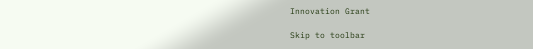Innovation Grant

Skip to toolbar